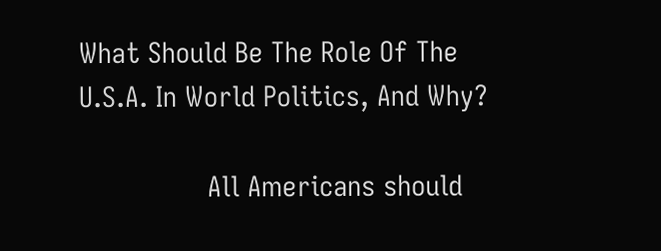What Should Be The Role Of The U.S.A. In World Politics, And Why?

                All Americans should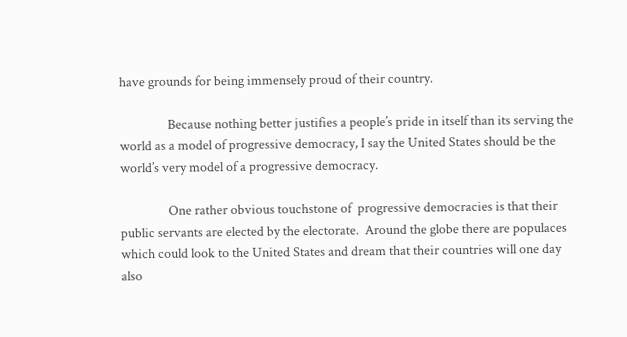have grounds for being immensely proud of their country.

                Because nothing better justifies a people’s pride in itself than its serving the world as a model of progressive democracy, I say the United States should be the world’s very model of a progressive democracy.

                One rather obvious touchstone of  progressive democracies is that their public servants are elected by the electorate.  Around the globe there are populaces which could look to the United States and dream that their countries will one day also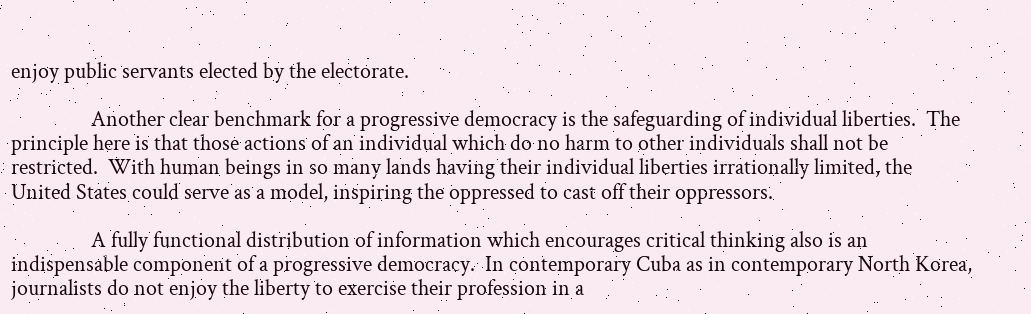enjoy public servants elected by the electorate.

                Another clear benchmark for a progressive democracy is the safeguarding of individual liberties.  The principle here is that those actions of an individual which do no harm to other individuals shall not be restricted.  With human beings in so many lands having their individual liberties irrationally limited, the United States could serve as a model, inspiring the oppressed to cast off their oppressors.

                A fully functional distribution of information which encourages critical thinking also is an indispensable component of a progressive democracy.  In contemporary Cuba as in contemporary North Korea, journalists do not enjoy the liberty to exercise their profession in a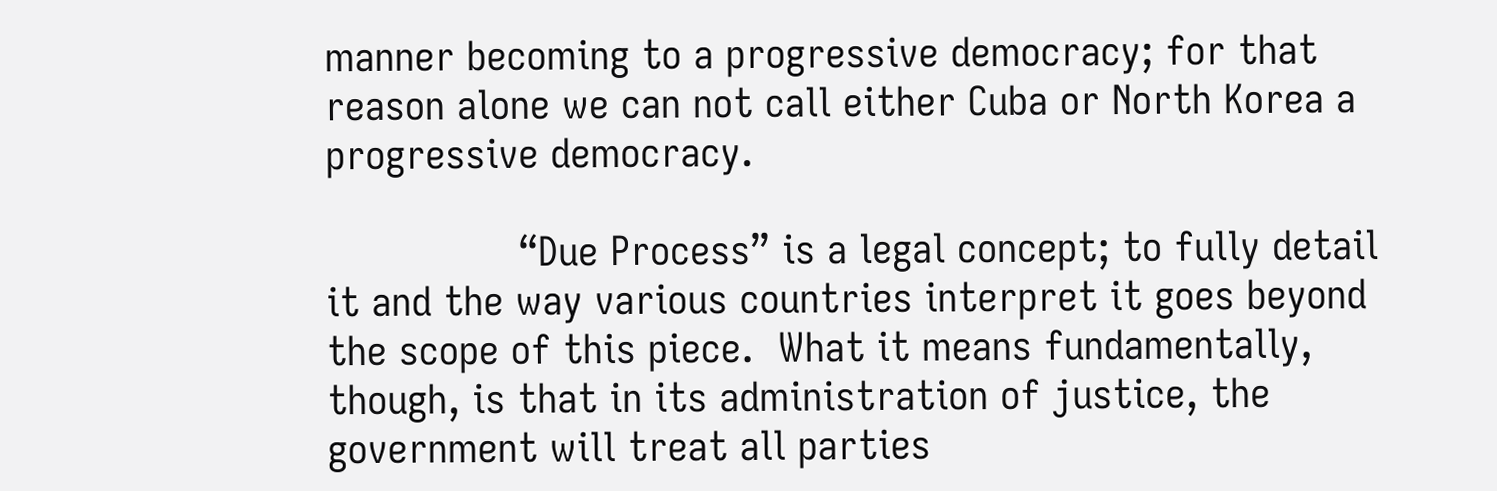manner becoming to a progressive democracy; for that reason alone we can not call either Cuba or North Korea a progressive democracy.

                “Due Process” is a legal concept; to fully detail it and the way various countries interpret it goes beyond the scope of this piece.  What it means fundamentally, though, is that in its administration of justice, the government will treat all parties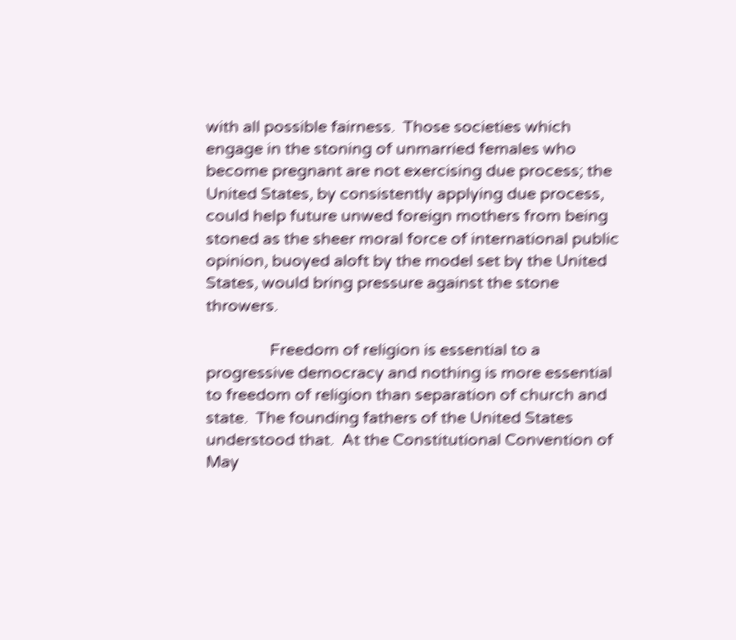with all possible fairness.  Those societies which engage in the stoning of unmarried females who become pregnant are not exercising due process; the United States, by consistently applying due process, could help future unwed foreign mothers from being stoned as the sheer moral force of international public opinion, buoyed aloft by the model set by the United States, would bring pressure against the stone throwers.

                Freedom of religion is essential to a progressive democracy and nothing is more essential to freedom of religion than separation of church and state.  The founding fathers of the United States understood that.  At the Constitutional Convention of May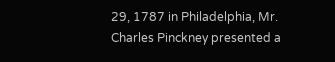29, 1787 in Philadelphia, Mr. Charles Pinckney presented a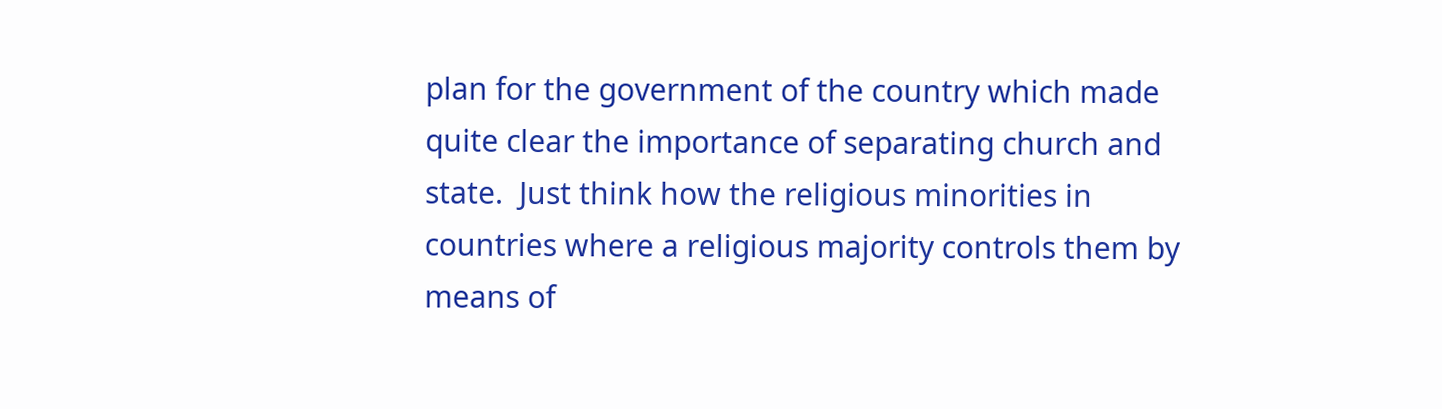plan for the government of the country which made quite clear the importance of separating church and state.  Just think how the religious minorities in countries where a religious majority controls them by means of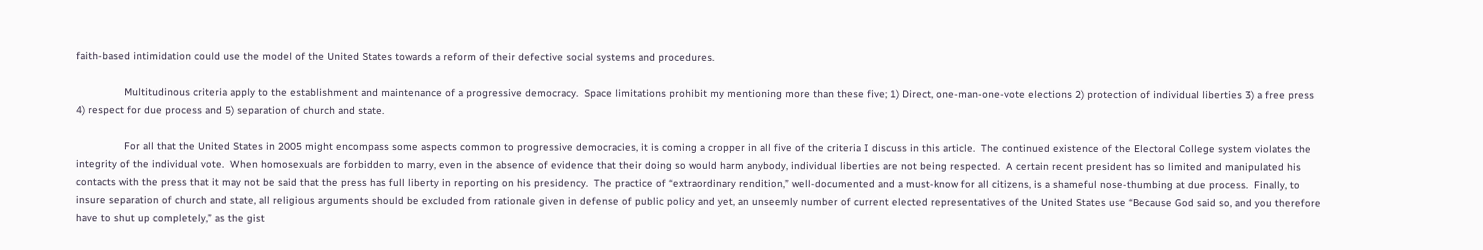faith-based intimidation could use the model of the United States towards a reform of their defective social systems and procedures.

                Multitudinous criteria apply to the establishment and maintenance of a progressive democracy.  Space limitations prohibit my mentioning more than these five; 1) Direct, one-man-one-vote elections 2) protection of individual liberties 3) a free press 4) respect for due process and 5) separation of church and state.

                For all that the United States in 2005 might encompass some aspects common to progressive democracies, it is coming a cropper in all five of the criteria I discuss in this article.  The continued existence of the Electoral College system violates the integrity of the individual vote.  When homosexuals are forbidden to marry, even in the absence of evidence that their doing so would harm anybody, individual liberties are not being respected.  A certain recent president has so limited and manipulated his contacts with the press that it may not be said that the press has full liberty in reporting on his presidency.  The practice of “extraordinary rendition,” well-documented and a must-know for all citizens, is a shameful nose-thumbing at due process.  Finally, to insure separation of church and state, all religious arguments should be excluded from rationale given in defense of public policy and yet, an unseemly number of current elected representatives of the United States use “Because God said so, and you therefore have to shut up completely,” as the gist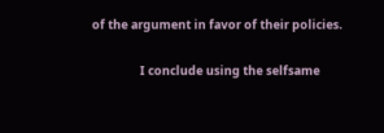of the argument in favor of their policies.

                I conclude using the selfsame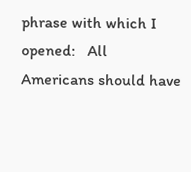phrase with which I opened:   All Americans should have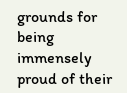grounds for being immensely proud of their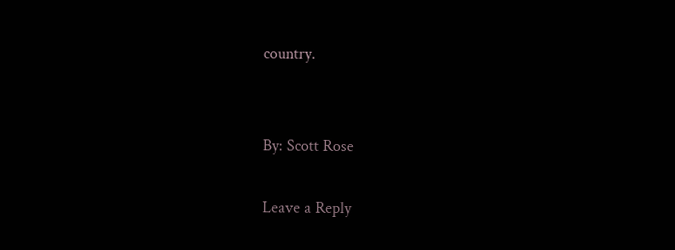country.


By: Scott Rose

Leave a Reply